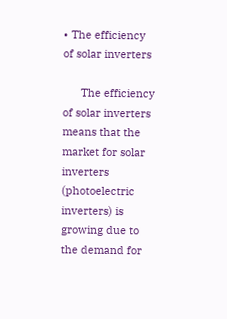• The efficiency of solar inverters

      The efficiency of solar inverters means that the market for solar inverters (photoelectric inverters) is growing due to the demand for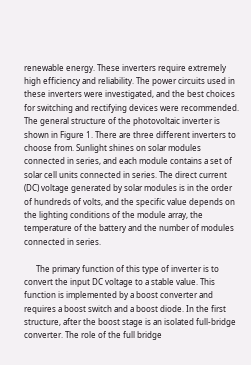renewable energy. These inverters require extremely high efficiency and reliability. The power circuits used in these inverters were investigated, and the best choices for switching and rectifying devices were recommended. The general structure of the photovoltaic inverter is shown in Figure 1. There are three different inverters to choose from. Sunlight shines on solar modules connected in series, and each module contains a set of solar cell units connected in series. The direct current (DC) voltage generated by solar modules is in the order of hundreds of volts, and the specific value depends on the lighting conditions of the module array, the temperature of the battery and the number of modules connected in series.

      The primary function of this type of inverter is to convert the input DC voltage to a stable value. This function is implemented by a boost converter and requires a boost switch and a boost diode. In the first structure, after the boost stage is an isolated full-bridge converter. The role of the full bridge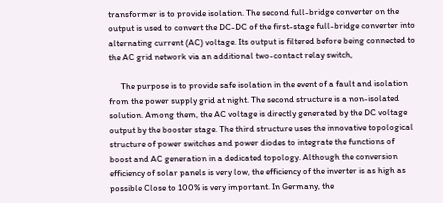transformer is to provide isolation. The second full-bridge converter on the output is used to convert the DC-DC of the first-stage full-bridge converter into alternating current (AC) voltage. Its output is filtered before being connected to the AC grid network via an additional two-contact relay switch,

      The purpose is to provide safe isolation in the event of a fault and isolation from the power supply grid at night. The second structure is a non-isolated solution. Among them, the AC voltage is directly generated by the DC voltage output by the booster stage. The third structure uses the innovative topological structure of power switches and power diodes to integrate the functions of boost and AC generation in a dedicated topology. Although the conversion efficiency of solar panels is very low, the efficiency of the inverter is as high as possible Close to 100% is very important. In Germany, the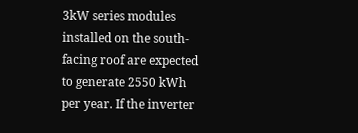3kW series modules installed on the south-facing roof are expected to generate 2550 kWh per year. If the inverter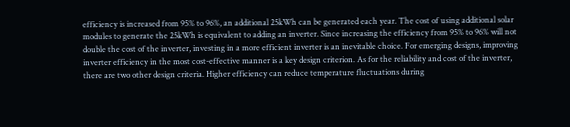efficiency is increased from 95% to 96%, an additional 25kWh can be generated each year. The cost of using additional solar modules to generate the 25kWh is equivalent to adding an inverter. Since increasing the efficiency from 95% to 96% will not double the cost of the inverter, investing in a more efficient inverter is an inevitable choice. For emerging designs, improving inverter efficiency in the most cost-effective manner is a key design criterion. As for the reliability and cost of the inverter, there are two other design criteria. Higher efficiency can reduce temperature fluctuations during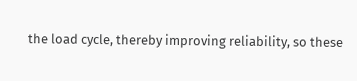the load cycle, thereby improving reliability, so these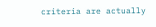criteria are actually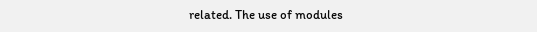related. The use of modules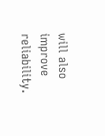will also improve reliability.